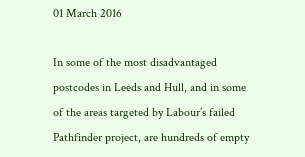01 March 2016

In some of the most disadvantaged postcodes in Leeds and Hull, and in some of the areas targeted by Labour’s failed Pathfinder project, are hundreds of empty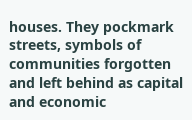houses. They pockmark streets, symbols of communities forgotten and left behind as capital and economic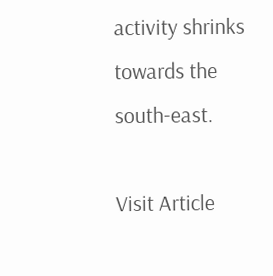activity shrinks towards the south-east.

Visit Article